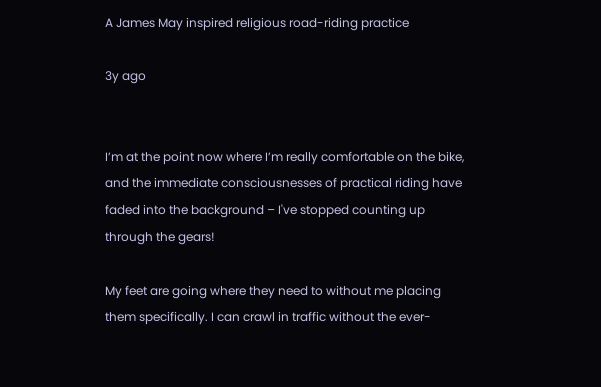A James May inspired religious road-riding practice

3y ago


I’m at the point now where I’m really comfortable on the bike, and the immediate consciousnesses of practical riding have faded into the background – I've stopped counting up through the gears!

My feet are going where they need to without me placing them specifically. I can crawl in traffic without the ever-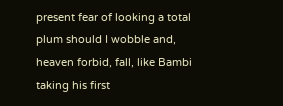present fear of looking a total plum should I wobble and, heaven forbid, fall, like Bambi taking his first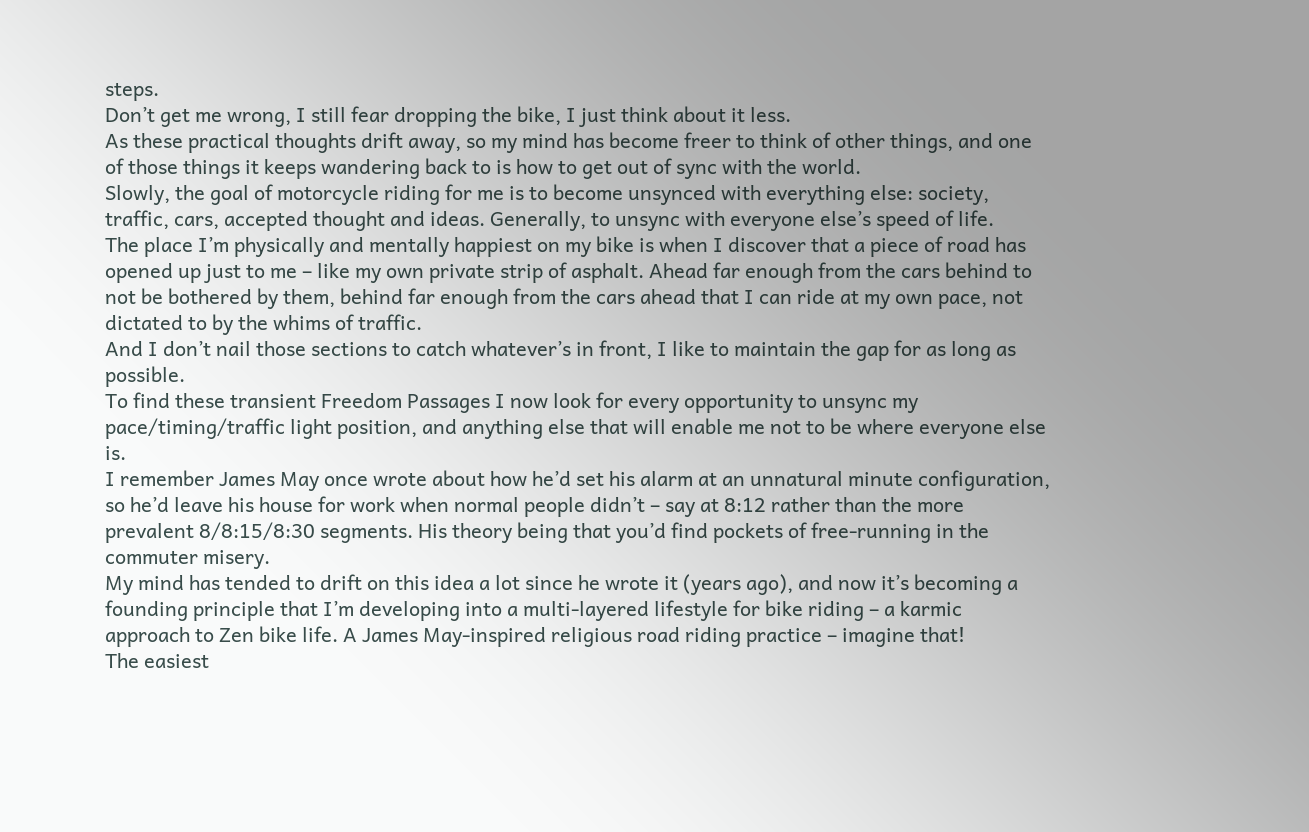steps.
Don’t get me wrong, I still fear dropping the bike, I just think about it less.
As these practical thoughts drift away, so my mind has become freer to think of other things, and one of those things it keeps wandering back to is how to get out of sync with the world.
Slowly, the goal of motorcycle riding for me is to become unsynced with everything else: society, traffic, cars, accepted thought and ideas. Generally, to unsync with everyone else’s speed of life.
The place I’m physically and mentally happiest on my bike is when I discover that a piece of road has opened up just to me – like my own private strip of asphalt. Ahead far enough from the cars behind to not be bothered by them, behind far enough from the cars ahead that I can ride at my own pace, not dictated to by the whims of traffic.
And I don’t nail those sections to catch whatever’s in front, I like to maintain the gap for as long as possible.
To find these transient Freedom Passages I now look for every opportunity to unsync my pace/timing/traffic light position, and anything else that will enable me not to be where everyone else is.
I remember James May once wrote about how he’d set his alarm at an unnatural minute configuration, so he’d leave his house for work when normal people didn’t – say at 8:12 rather than the more prevalent 8/8:15/8:30 segments. His theory being that you’d find pockets of free-running in the commuter misery.
My mind has tended to drift on this idea a lot since he wrote it (years ago), and now it’s becoming a founding principle that I’m developing into a multi-layered lifestyle for bike riding – a karmic approach to Zen bike life. A James May-inspired religious road riding practice – imagine that!
The easiest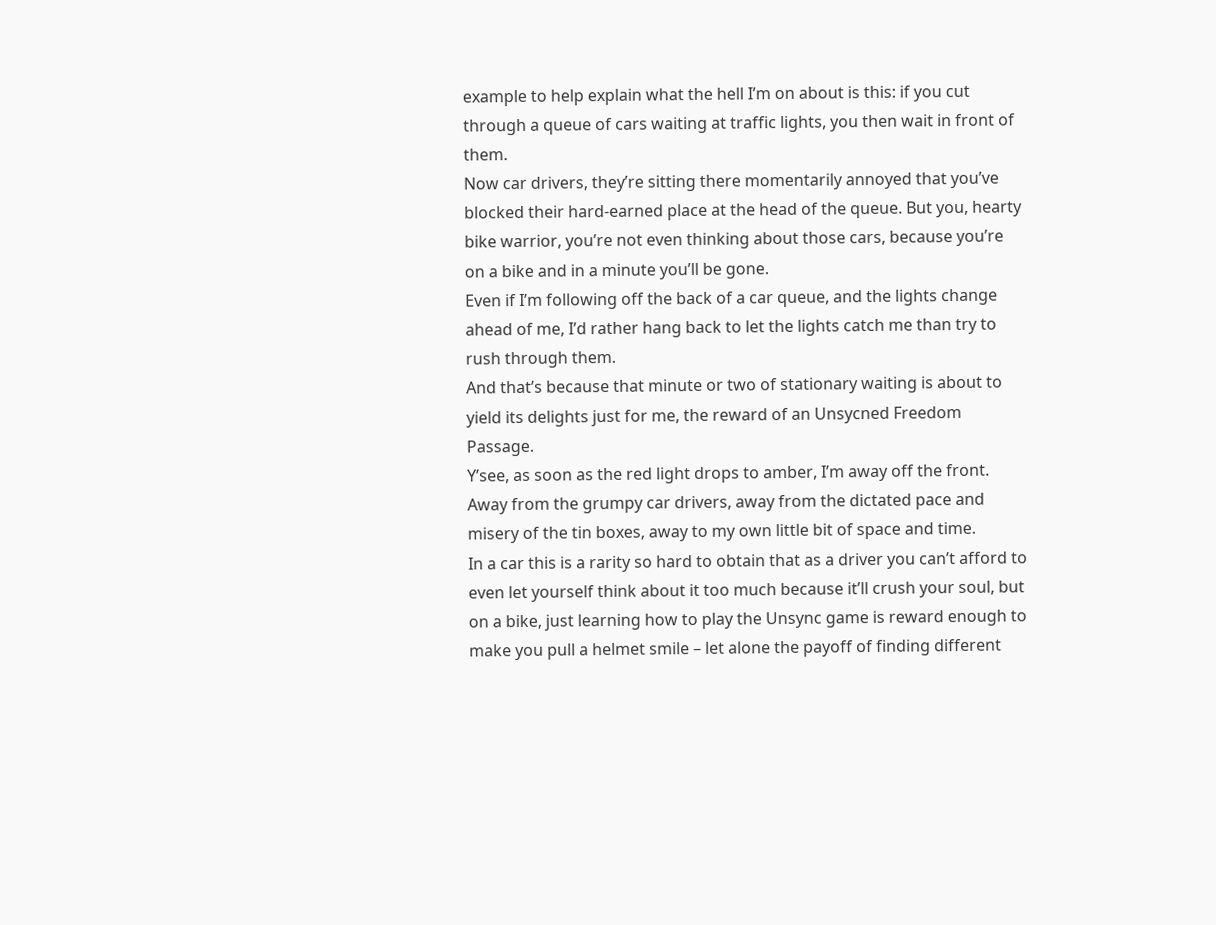example to help explain what the hell I’m on about is this: if you cut through a queue of cars waiting at traffic lights, you then wait in front of them.
Now car drivers, they’re sitting there momentarily annoyed that you’ve blocked their hard-earned place at the head of the queue. But you, hearty bike warrior, you’re not even thinking about those cars, because you’re on a bike and in a minute you’ll be gone.
Even if I’m following off the back of a car queue, and the lights change ahead of me, I’d rather hang back to let the lights catch me than try to rush through them.
And that’s because that minute or two of stationary waiting is about to yield its delights just for me, the reward of an Unsycned Freedom Passage.
Y’see, as soon as the red light drops to amber, I’m away off the front. Away from the grumpy car drivers, away from the dictated pace and misery of the tin boxes, away to my own little bit of space and time.
In a car this is a rarity so hard to obtain that as a driver you can’t afford to even let yourself think about it too much because it’ll crush your soul, but on a bike, just learning how to play the Unsync game is reward enough to make you pull a helmet smile – let alone the payoff of finding different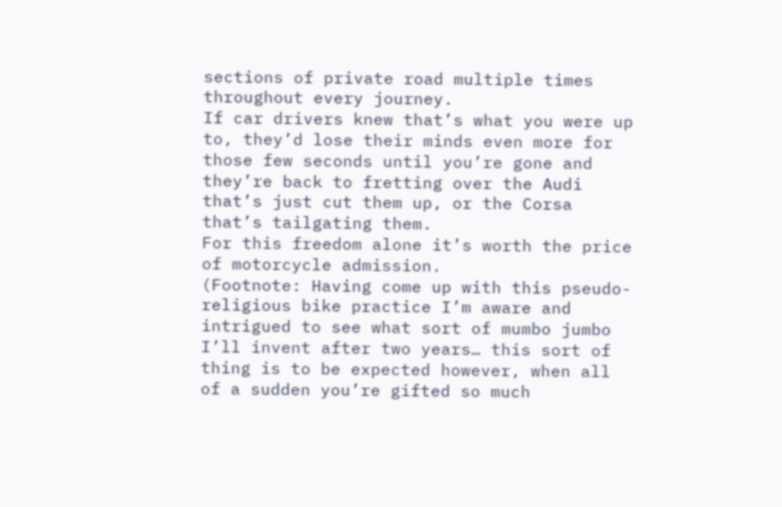sections of private road multiple times throughout every journey.
If car drivers knew that’s what you were up to, they’d lose their minds even more for those few seconds until you’re gone and they’re back to fretting over the Audi that’s just cut them up, or the Corsa that’s tailgating them.
For this freedom alone it’s worth the price of motorcycle admission.
(Footnote: Having come up with this pseudo-religious bike practice I’m aware and intrigued to see what sort of mumbo jumbo I’ll invent after two years… this sort of thing is to be expected however, when all of a sudden you’re gifted so much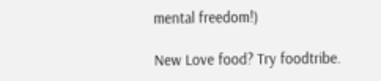mental freedom!)

New Love food? Try foodtribe.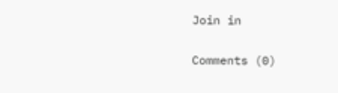Join in

Comments (0)